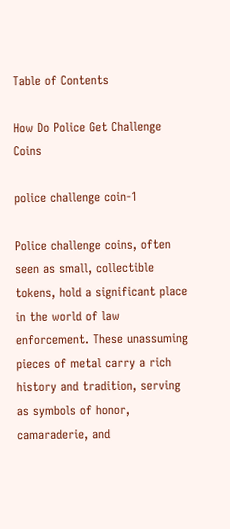Table of Contents

How Do Police Get Challenge Coins

police challenge coin-1

Police challenge coins, often seen as small, collectible tokens, hold a significant place in the world of law enforcement. These unassuming pieces of metal carry a rich history and tradition, serving as symbols of honor, camaraderie, and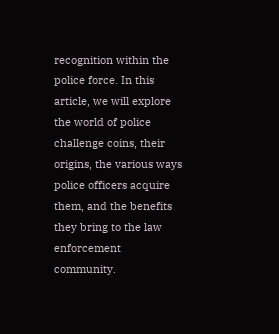recognition within the police force. In this article, we will explore the world of police challenge coins, their origins, the various ways police officers acquire them, and the benefits they bring to the law enforcement community.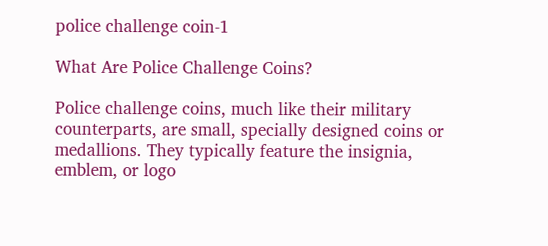police challenge coin-1

What Are Police Challenge Coins?

Police challenge coins, much like their military counterparts, are small, specially designed coins or medallions. They typically feature the insignia, emblem, or logo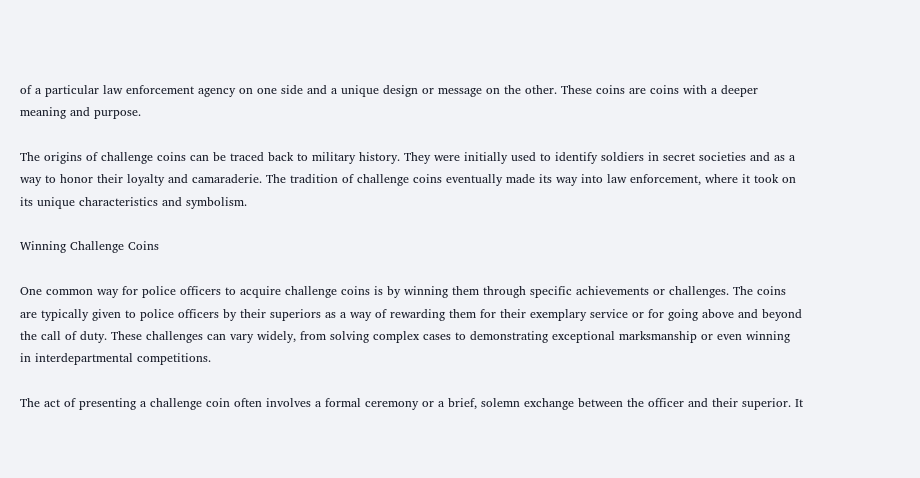of a particular law enforcement agency on one side and a unique design or message on the other. These coins are coins with a deeper meaning and purpose.

The origins of challenge coins can be traced back to military history. They were initially used to identify soldiers in secret societies and as a way to honor their loyalty and camaraderie. The tradition of challenge coins eventually made its way into law enforcement, where it took on its unique characteristics and symbolism.

Winning Challenge Coins

One common way for police officers to acquire challenge coins is by winning them through specific achievements or challenges. The coins are typically given to police officers by their superiors as a way of rewarding them for their exemplary service or for going above and beyond the call of duty. These challenges can vary widely, from solving complex cases to demonstrating exceptional marksmanship or even winning in interdepartmental competitions.

The act of presenting a challenge coin often involves a formal ceremony or a brief, solemn exchange between the officer and their superior. It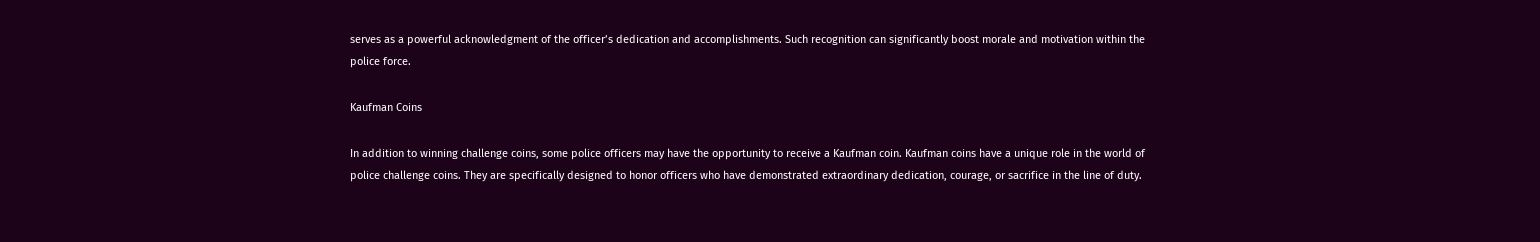serves as a powerful acknowledgment of the officer’s dedication and accomplishments. Such recognition can significantly boost morale and motivation within the police force.

Kaufman Coins

In addition to winning challenge coins, some police officers may have the opportunity to receive a Kaufman coin. Kaufman coins have a unique role in the world of police challenge coins. They are specifically designed to honor officers who have demonstrated extraordinary dedication, courage, or sacrifice in the line of duty.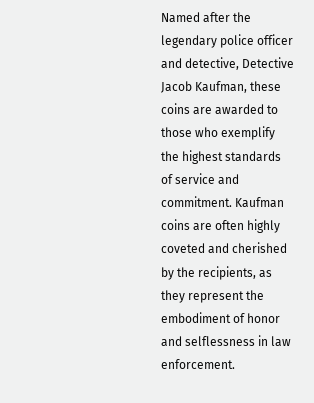Named after the legendary police officer and detective, Detective Jacob Kaufman, these coins are awarded to those who exemplify the highest standards of service and commitment. Kaufman coins are often highly coveted and cherished by the recipients, as they represent the embodiment of honor and selflessness in law enforcement.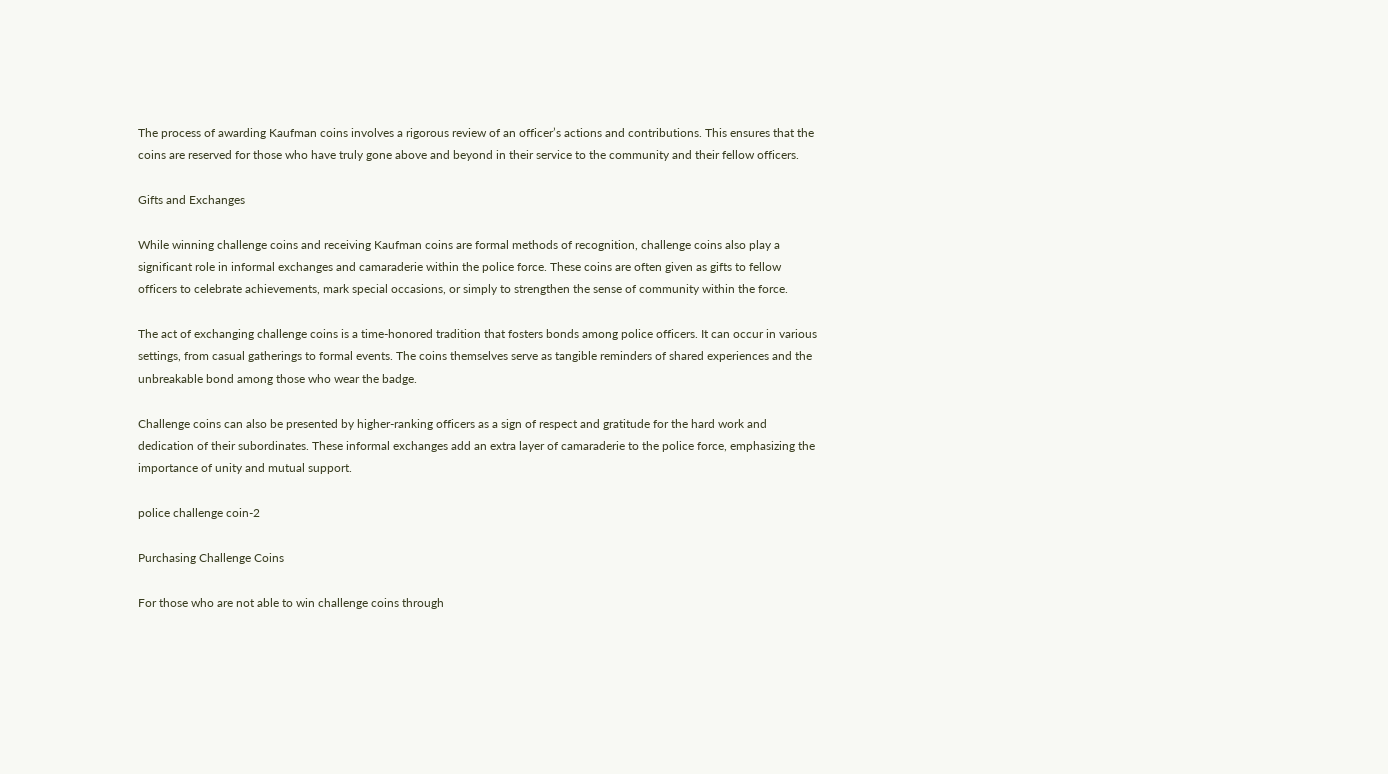The process of awarding Kaufman coins involves a rigorous review of an officer’s actions and contributions. This ensures that the coins are reserved for those who have truly gone above and beyond in their service to the community and their fellow officers.

Gifts and Exchanges

While winning challenge coins and receiving Kaufman coins are formal methods of recognition, challenge coins also play a significant role in informal exchanges and camaraderie within the police force. These coins are often given as gifts to fellow officers to celebrate achievements, mark special occasions, or simply to strengthen the sense of community within the force.

The act of exchanging challenge coins is a time-honored tradition that fosters bonds among police officers. It can occur in various settings, from casual gatherings to formal events. The coins themselves serve as tangible reminders of shared experiences and the unbreakable bond among those who wear the badge.

Challenge coins can also be presented by higher-ranking officers as a sign of respect and gratitude for the hard work and dedication of their subordinates. These informal exchanges add an extra layer of camaraderie to the police force, emphasizing the importance of unity and mutual support.

police challenge coin-2

Purchasing Challenge Coins

For those who are not able to win challenge coins through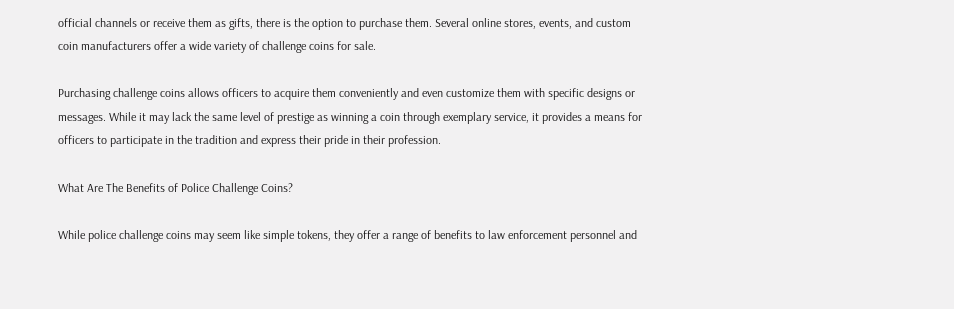official channels or receive them as gifts, there is the option to purchase them. Several online stores, events, and custom coin manufacturers offer a wide variety of challenge coins for sale.

Purchasing challenge coins allows officers to acquire them conveniently and even customize them with specific designs or messages. While it may lack the same level of prestige as winning a coin through exemplary service, it provides a means for officers to participate in the tradition and express their pride in their profession.

What Are The Benefits of Police Challenge Coins?

While police challenge coins may seem like simple tokens, they offer a range of benefits to law enforcement personnel and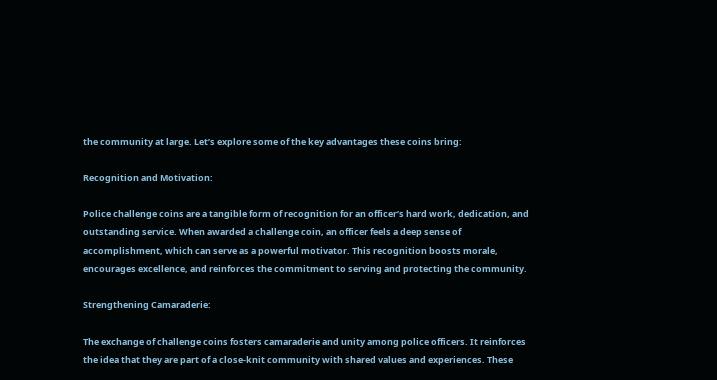the community at large. Let’s explore some of the key advantages these coins bring:

Recognition and Motivation:

Police challenge coins are a tangible form of recognition for an officer’s hard work, dedication, and outstanding service. When awarded a challenge coin, an officer feels a deep sense of accomplishment, which can serve as a powerful motivator. This recognition boosts morale, encourages excellence, and reinforces the commitment to serving and protecting the community.

Strengthening Camaraderie:

The exchange of challenge coins fosters camaraderie and unity among police officers. It reinforces the idea that they are part of a close-knit community with shared values and experiences. These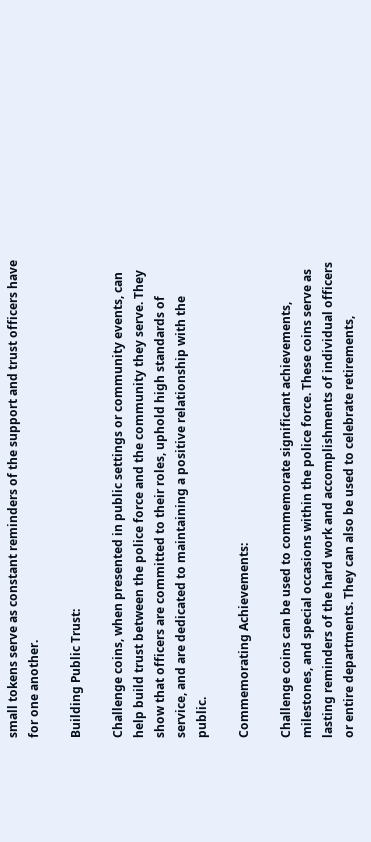small tokens serve as constant reminders of the support and trust officers have for one another.

Building Public Trust:

Challenge coins, when presented in public settings or community events, can help build trust between the police force and the community they serve. They show that officers are committed to their roles, uphold high standards of service, and are dedicated to maintaining a positive relationship with the public.

Commemorating Achievements:

Challenge coins can be used to commemorate significant achievements, milestones, and special occasions within the police force. These coins serve as lasting reminders of the hard work and accomplishments of individual officers or entire departments. They can also be used to celebrate retirements,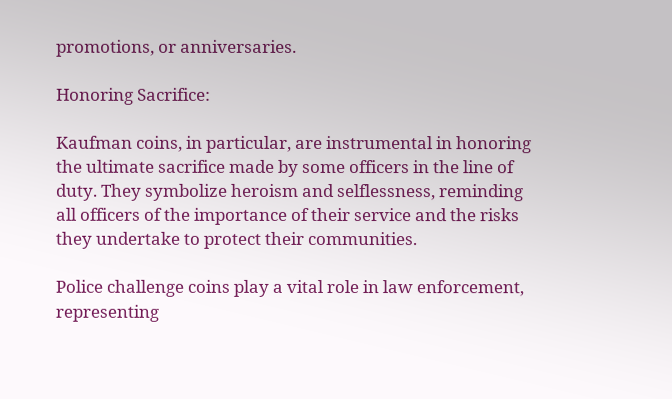promotions, or anniversaries.

Honoring Sacrifice:

Kaufman coins, in particular, are instrumental in honoring the ultimate sacrifice made by some officers in the line of duty. They symbolize heroism and selflessness, reminding all officers of the importance of their service and the risks they undertake to protect their communities.

Police challenge coins play a vital role in law enforcement, representing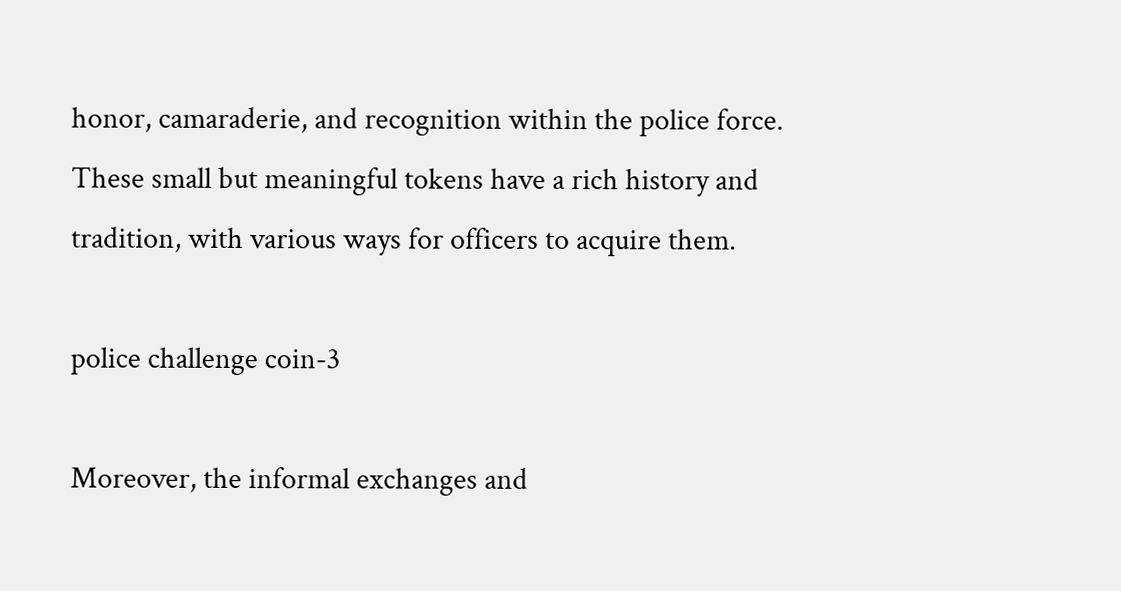honor, camaraderie, and recognition within the police force. These small but meaningful tokens have a rich history and tradition, with various ways for officers to acquire them.

police challenge coin-3

Moreover, the informal exchanges and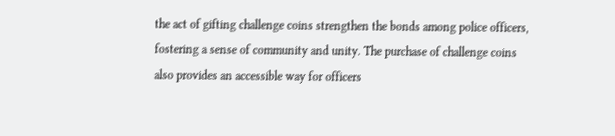the act of gifting challenge coins strengthen the bonds among police officers, fostering a sense of community and unity. The purchase of challenge coins also provides an accessible way for officers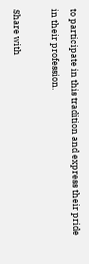to participate in this tradition and express their pride in their profession.

Share with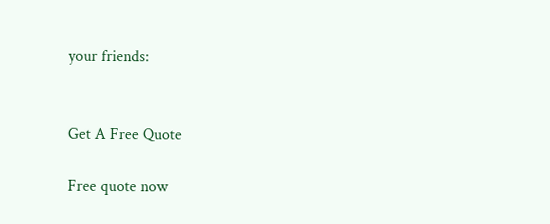your friends:


Get A Free Quote

Free quote now